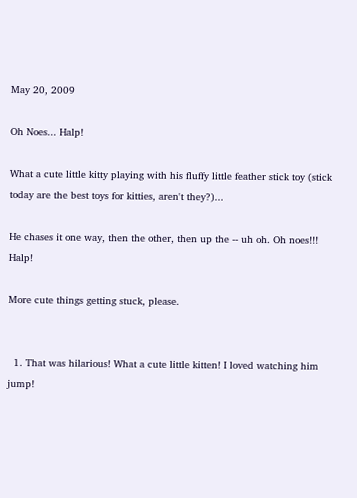May 20, 2009

Oh Noes... Halp!

What a cute little kitty playing with his fluffy little feather stick toy (stick today are the best toys for kitties, aren't they?)...

He chases it one way, then the other, then up the -- uh oh. Oh noes!!! Halp!

More cute things getting stuck, please.


  1. That was hilarious! What a cute little kitten! I loved watching him jump!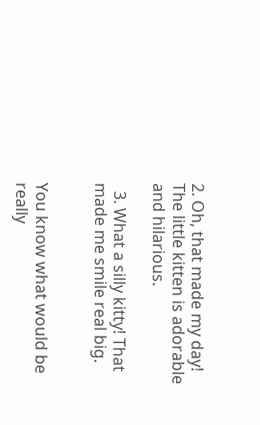2. Oh, that made my day! The little kitten is adorable and hilarious.

  3. What a silly kitty! That made me smile real big.


You know what would be really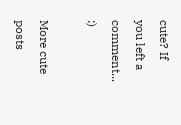cute? If you left a comment... :)

More cute posts